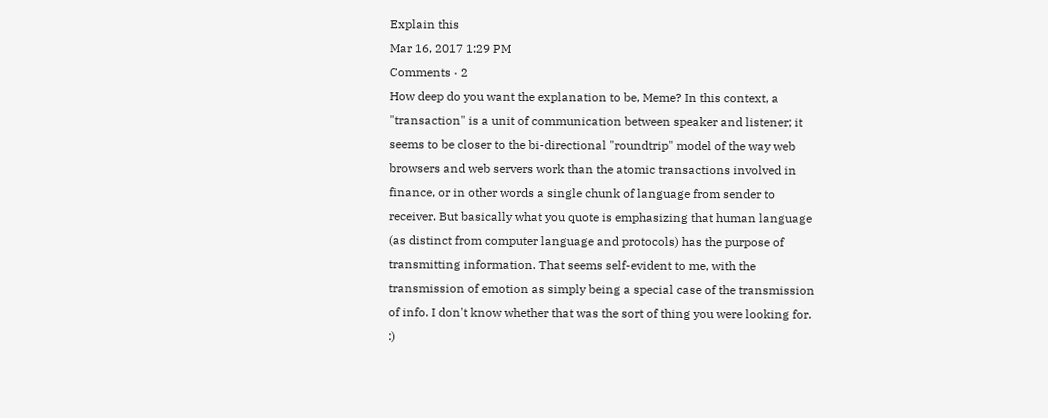Explain this
Mar 16, 2017 1:29 PM
Comments · 2
How deep do you want the explanation to be, Meme? In this context, a "transaction" is a unit of communication between speaker and listener; it seems to be closer to the bi-directional "roundtrip" model of the way web browsers and web servers work than the atomic transactions involved in finance, or in other words a single chunk of language from sender to receiver. But basically what you quote is emphasizing that human language (as distinct from computer language and protocols) has the purpose of transmitting information. That seems self-evident to me, with the transmission of emotion as simply being a special case of the transmission of info. I don't know whether that was the sort of thing you were looking for. :)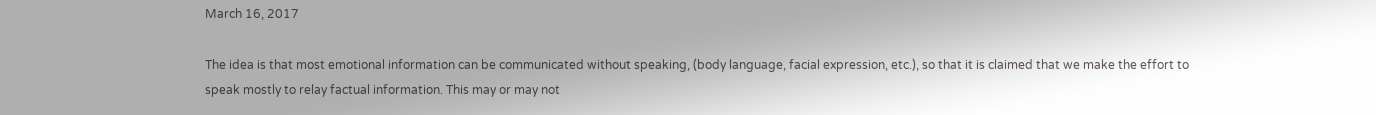March 16, 2017

The idea is that most emotional information can be communicated without speaking, (body language, facial expression, etc.), so that it is claimed that we make the effort to speak mostly to relay factual information. This may or may not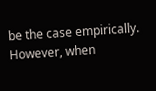be the case empirically. However, when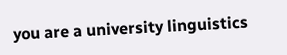you are a university linguistics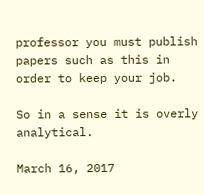professor you must publish papers such as this in order to keep your job.

So in a sense it is overly analytical.

March 16, 2017